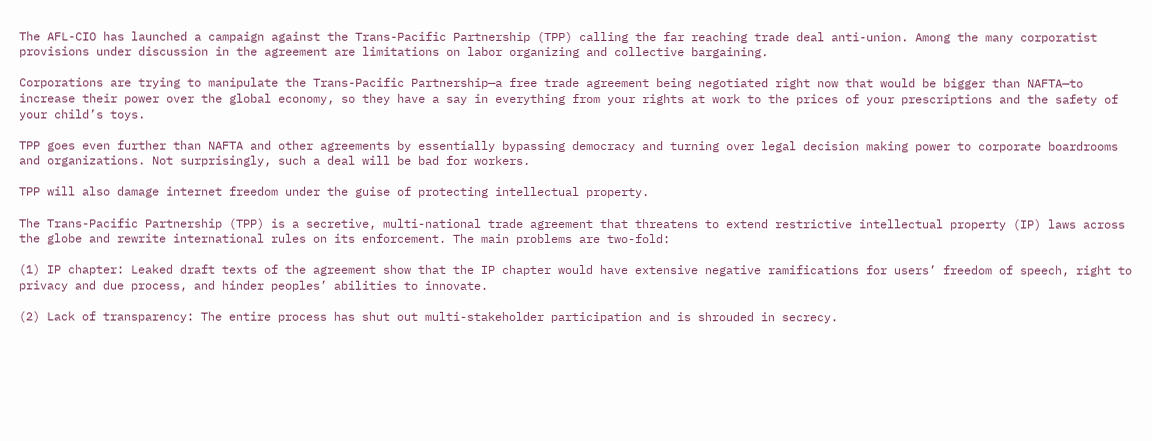The AFL-CIO has launched a campaign against the Trans-Pacific Partnership (TPP) calling the far reaching trade deal anti-union. Among the many corporatist provisions under discussion in the agreement are limitations on labor organizing and collective bargaining.

Corporations are trying to manipulate the Trans-Pacific Partnership—a free trade agreement being negotiated right now that would be bigger than NAFTA—to increase their power over the global economy, so they have a say in everything from your rights at work to the prices of your prescriptions and the safety of your child’s toys.

TPP goes even further than NAFTA and other agreements by essentially bypassing democracy and turning over legal decision making power to corporate boardrooms and organizations. Not surprisingly, such a deal will be bad for workers.

TPP will also damage internet freedom under the guise of protecting intellectual property.

The Trans-Pacific Partnership (TPP) is a secretive, multi-national trade agreement that threatens to extend restrictive intellectual property (IP) laws across the globe and rewrite international rules on its enforcement. The main problems are two-fold:

(1) IP chapter: Leaked draft texts of the agreement show that the IP chapter would have extensive negative ramifications for users’ freedom of speech, right to privacy and due process, and hinder peoples’ abilities to innovate.

(2) Lack of transparency: The entire process has shut out multi-stakeholder participation and is shrouded in secrecy.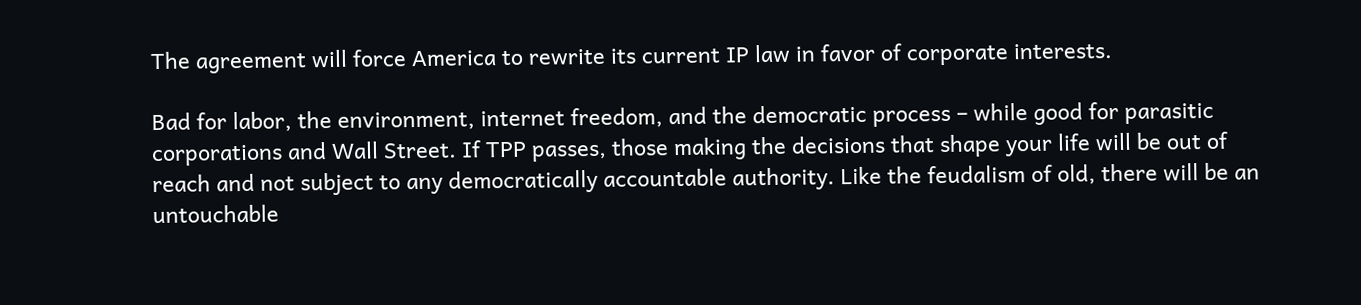The agreement will force America to rewrite its current IP law in favor of corporate interests.

Bad for labor, the environment, internet freedom, and the democratic process – while good for parasitic corporations and Wall Street. If TPP passes, those making the decisions that shape your life will be out of reach and not subject to any democratically accountable authority. Like the feudalism of old, there will be an untouchable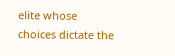elite whose choices dictate the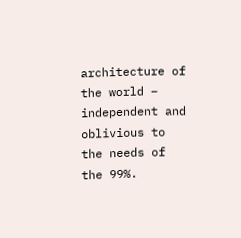architecture of the world – independent and oblivious to the needs of the 99%.